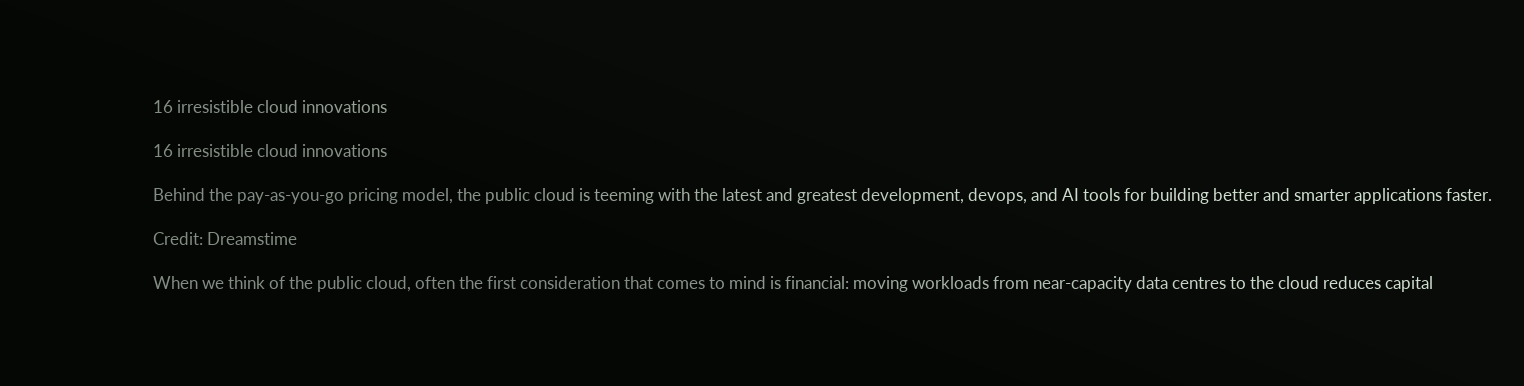16 irresistible cloud innovations

16 irresistible cloud innovations

Behind the pay-as-you-go pricing model, the public cloud is teeming with the latest and greatest development, devops, and AI tools for building better and smarter applications faster.

Credit: Dreamstime

When we think of the public cloud, often the first consideration that comes to mind is financial: moving workloads from near-capacity data centres to the cloud reduces capital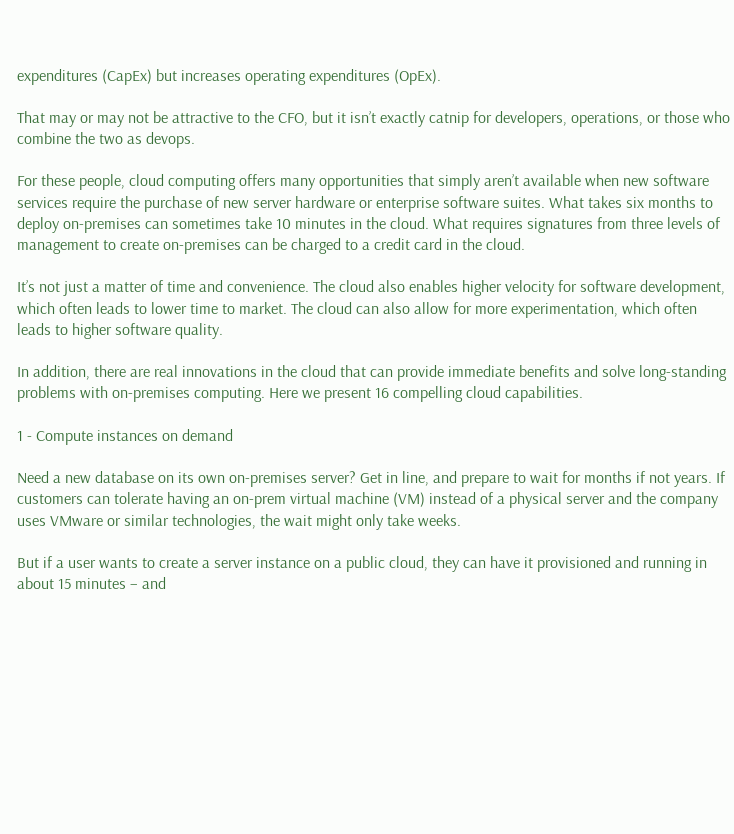expenditures (CapEx) but increases operating expenditures (OpEx).

That may or may not be attractive to the CFO, but it isn’t exactly catnip for developers, operations, or those who combine the two as devops.

For these people, cloud computing offers many opportunities that simply aren’t available when new software services require the purchase of new server hardware or enterprise software suites. What takes six months to deploy on-premises can sometimes take 10 minutes in the cloud. What requires signatures from three levels of management to create on-premises can be charged to a credit card in the cloud.

It’s not just a matter of time and convenience. The cloud also enables higher velocity for software development, which often leads to lower time to market. The cloud can also allow for more experimentation, which often leads to higher software quality.

In addition, there are real innovations in the cloud that can provide immediate benefits and solve long-standing problems with on-premises computing. Here we present 16 compelling cloud capabilities.

1 - Compute instances on demand

Need a new database on its own on-premises server? Get in line, and prepare to wait for months if not years. If customers can tolerate having an on-prem virtual machine (VM) instead of a physical server and the company uses VMware or similar technologies, the wait might only take weeks.

But if a user wants to create a server instance on a public cloud, they can have it provisioned and running in about 15 minutes – and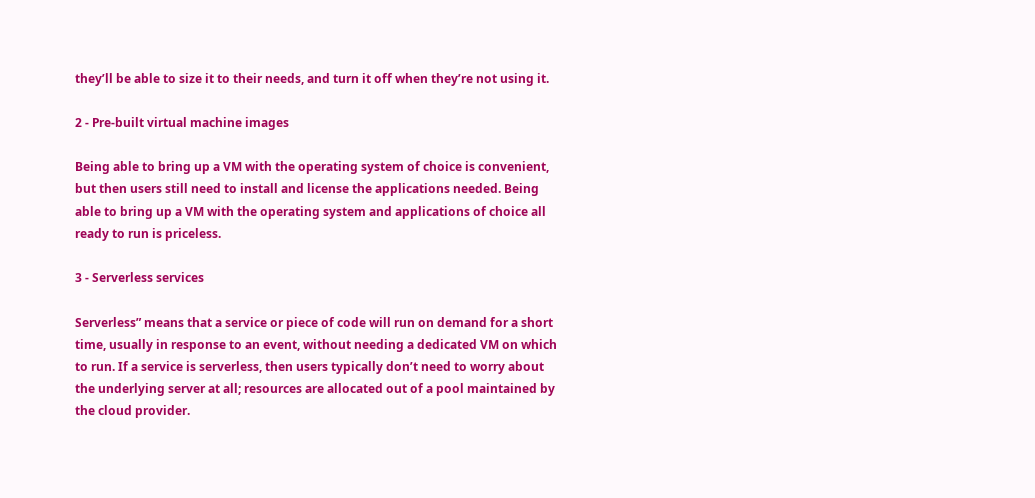they’ll be able to size it to their needs, and turn it off when they’re not using it.

2 - Pre-built virtual machine images

Being able to bring up a VM with the operating system of choice is convenient, but then users still need to install and license the applications needed. Being able to bring up a VM with the operating system and applications of choice all ready to run is priceless.

3 - Serverless services

Serverless” means that a service or piece of code will run on demand for a short time, usually in response to an event, without needing a dedicated VM on which to run. If a service is serverless, then users typically don’t need to worry about the underlying server at all; resources are allocated out of a pool maintained by the cloud provider.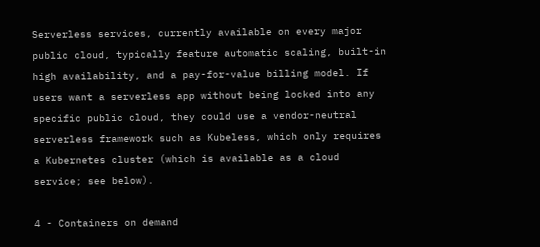Serverless services, currently available on every major public cloud, typically feature automatic scaling, built-in high availability, and a pay-for-value billing model. If users want a serverless app without being locked into any specific public cloud, they could use a vendor-neutral serverless framework such as Kubeless, which only requires a Kubernetes cluster (which is available as a cloud service; see below).

4 - Containers on demand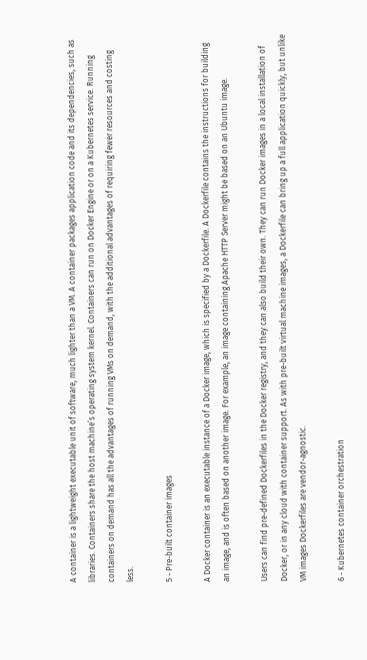A container is a lightweight executable unit of software, much lighter than a VM. A container packages application code and its dependencies, such as libraries. Containers share the host machine’s operating system kernel. Containers can run on Docker Engine or on a Kubernetes service. Running containers on demand has all the advantages of running VMs on demand, with the additional advantages of requiring fewer resources and costing less.

5 - Pre-built container images

A Docker container is an executable instance of a Docker image, which is specified by a Dockerfile. A Dockerfile contains the instructions for building an image, and is often based on another image. For example, an image containing Apache HTTP Server might be based on an Ubuntu image.

Users can find pre-defined Dockerfiles in the Docker registry, and they can also build their own. They can run Docker images in a local installation of Docker, or in any cloud with container support. As with pre-built virtual machine images, a Dockerfile can bring up a full application quickly, but unlike VM images Dockerfiles are vendor-agnostic.

6 - Kubernetes container orchestration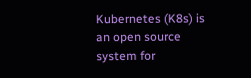Kubernetes (K8s) is an open source system for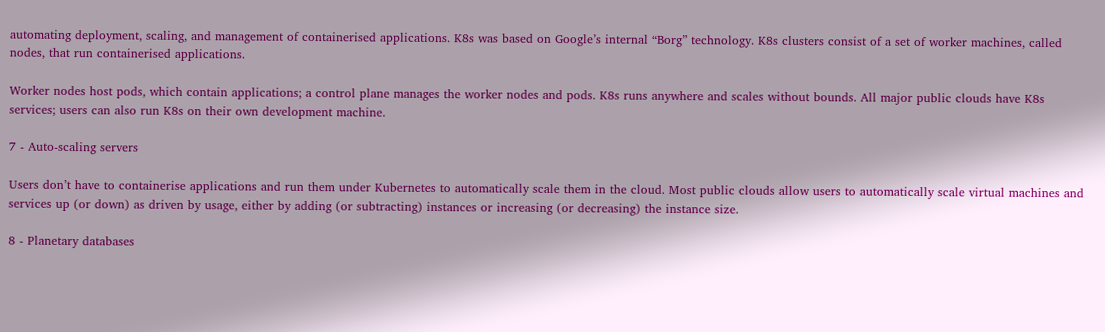automating deployment, scaling, and management of containerised applications. K8s was based on Google’s internal “Borg” technology. K8s clusters consist of a set of worker machines, called nodes, that run containerised applications.

Worker nodes host pods, which contain applications; a control plane manages the worker nodes and pods. K8s runs anywhere and scales without bounds. All major public clouds have K8s services; users can also run K8s on their own development machine.

7 - Auto-scaling servers

Users don’t have to containerise applications and run them under Kubernetes to automatically scale them in the cloud. Most public clouds allow users to automatically scale virtual machines and services up (or down) as driven by usage, either by adding (or subtracting) instances or increasing (or decreasing) the instance size.

8 - Planetary databases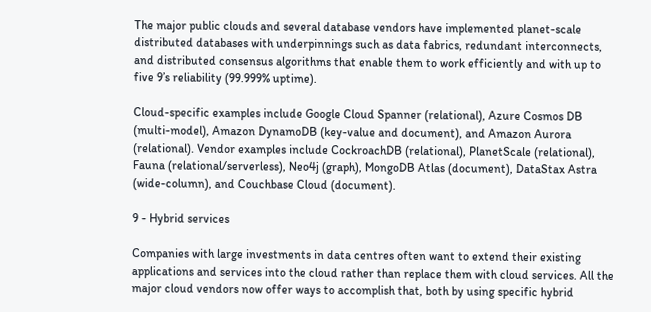The major public clouds and several database vendors have implemented planet-scale distributed databases with underpinnings such as data fabrics, redundant interconnects, and distributed consensus algorithms that enable them to work efficiently and with up to five 9’s reliability (99.999% uptime).

Cloud-specific examples include Google Cloud Spanner (relational), Azure Cosmos DB (multi-model), Amazon DynamoDB (key-value and document), and Amazon Aurora (relational). Vendor examples include CockroachDB (relational), PlanetScale (relational), Fauna (relational/serverless), Neo4j (graph), MongoDB Atlas (document), DataStax Astra (wide-column), and Couchbase Cloud (document).

9 - Hybrid services

Companies with large investments in data centres often want to extend their existing applications and services into the cloud rather than replace them with cloud services. All the major cloud vendors now offer ways to accomplish that, both by using specific hybrid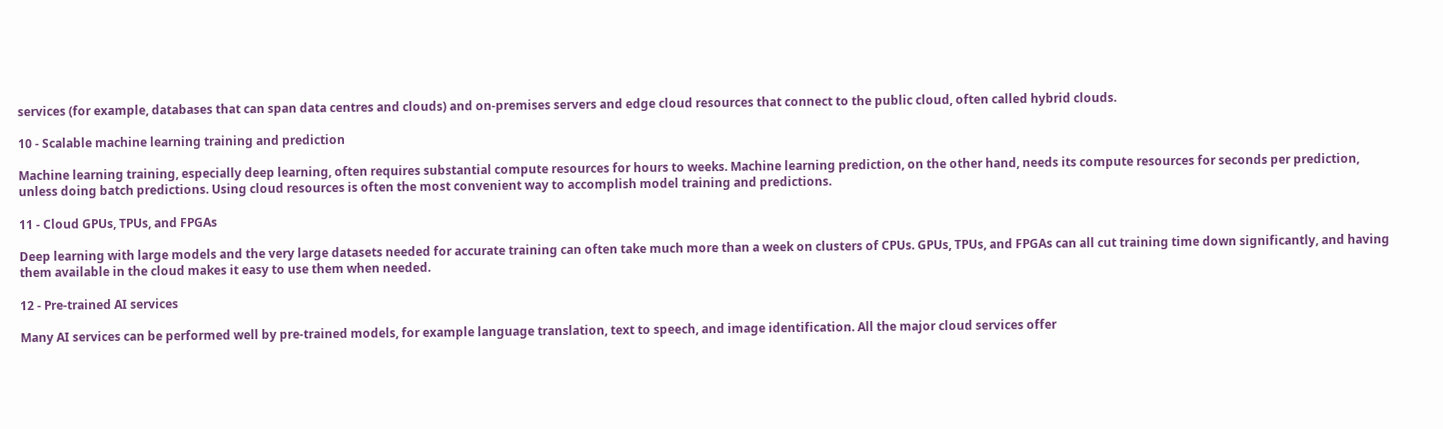services (for example, databases that can span data centres and clouds) and on-premises servers and edge cloud resources that connect to the public cloud, often called hybrid clouds.

10 - Scalable machine learning training and prediction

Machine learning training, especially deep learning, often requires substantial compute resources for hours to weeks. Machine learning prediction, on the other hand, needs its compute resources for seconds per prediction, unless doing batch predictions. Using cloud resources is often the most convenient way to accomplish model training and predictions.

11 - Cloud GPUs, TPUs, and FPGAs

Deep learning with large models and the very large datasets needed for accurate training can often take much more than a week on clusters of CPUs. GPUs, TPUs, and FPGAs can all cut training time down significantly, and having them available in the cloud makes it easy to use them when needed.

12 - Pre-trained AI services

Many AI services can be performed well by pre-trained models, for example language translation, text to speech, and image identification. All the major cloud services offer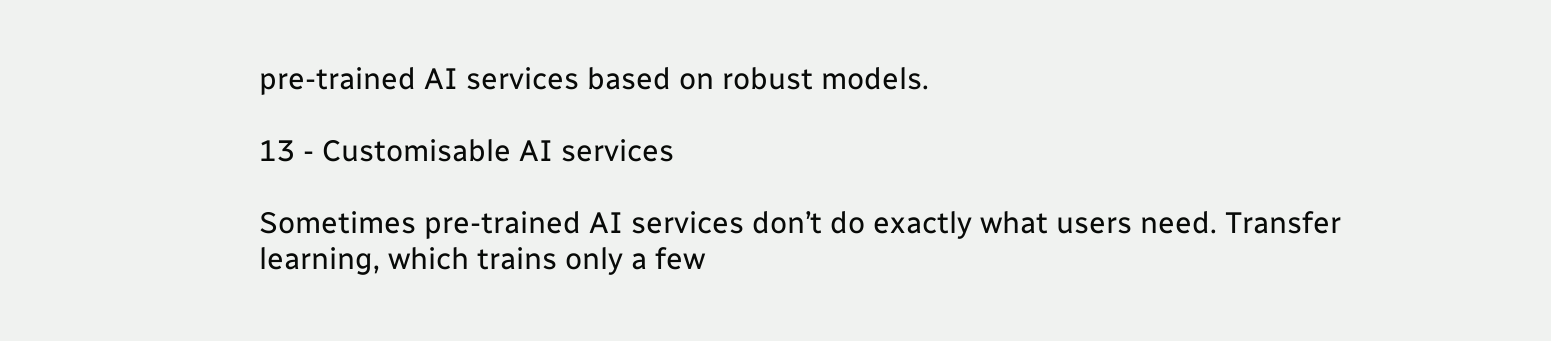pre-trained AI services based on robust models.

13 - Customisable AI services

Sometimes pre-trained AI services don’t do exactly what users need. Transfer learning, which trains only a few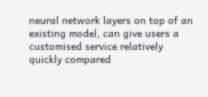neural network layers on top of an existing model, can give users a customised service relatively quickly compared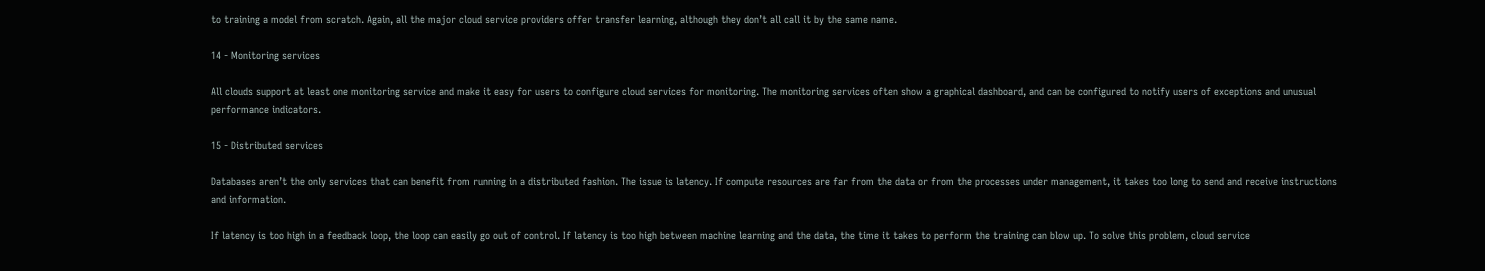to training a model from scratch. Again, all the major cloud service providers offer transfer learning, although they don’t all call it by the same name.

14 - Monitoring services

All clouds support at least one monitoring service and make it easy for users to configure cloud services for monitoring. The monitoring services often show a graphical dashboard, and can be configured to notify users of exceptions and unusual performance indicators.

15 - Distributed services

Databases aren’t the only services that can benefit from running in a distributed fashion. The issue is latency. If compute resources are far from the data or from the processes under management, it takes too long to send and receive instructions and information.

If latency is too high in a feedback loop, the loop can easily go out of control. If latency is too high between machine learning and the data, the time it takes to perform the training can blow up. To solve this problem, cloud service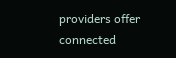providers offer connected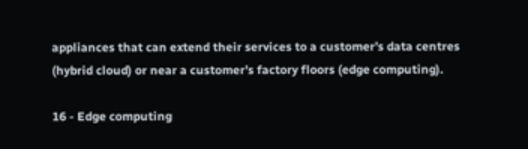appliances that can extend their services to a customer’s data centres (hybrid cloud) or near a customer’s factory floors (edge computing).

16 - Edge computing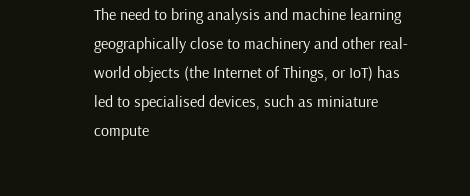The need to bring analysis and machine learning geographically close to machinery and other real-world objects (the Internet of Things, or IoT) has led to specialised devices, such as miniature compute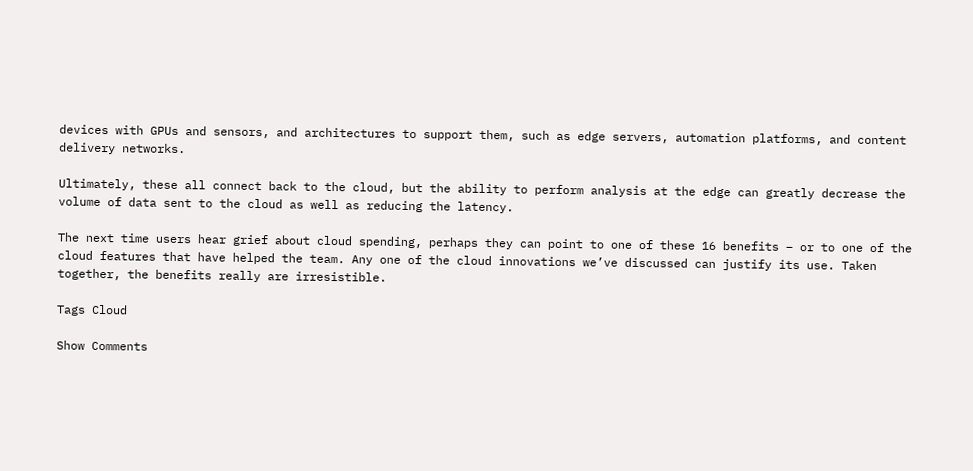devices with GPUs and sensors, and architectures to support them, such as edge servers, automation platforms, and content delivery networks.

Ultimately, these all connect back to the cloud, but the ability to perform analysis at the edge can greatly decrease the volume of data sent to the cloud as well as reducing the latency.

The next time users hear grief about cloud spending, perhaps they can point to one of these 16 benefits – or to one of the cloud features that have helped the team. Any one of the cloud innovations we’ve discussed can justify its use. Taken together, the benefits really are irresistible.

Tags Cloud

Show Comments